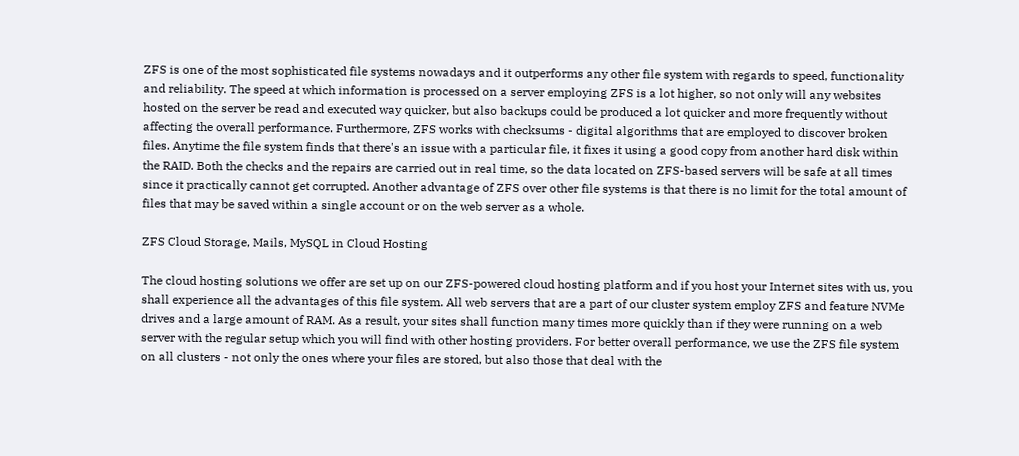ZFS is one of the most sophisticated file systems nowadays and it outperforms any other file system with regards to speed, functionality and reliability. The speed at which information is processed on a server employing ZFS is a lot higher, so not only will any websites hosted on the server be read and executed way quicker, but also backups could be produced a lot quicker and more frequently without affecting the overall performance. Furthermore, ZFS works with checksums - digital algorithms that are employed to discover broken files. Anytime the file system finds that there's an issue with a particular file, it fixes it using a good copy from another hard disk within the RAID. Both the checks and the repairs are carried out in real time, so the data located on ZFS-based servers will be safe at all times since it practically cannot get corrupted. Another advantage of ZFS over other file systems is that there is no limit for the total amount of files that may be saved within a single account or on the web server as a whole.

ZFS Cloud Storage, Mails, MySQL in Cloud Hosting

The cloud hosting solutions we offer are set up on our ZFS-powered cloud hosting platform and if you host your Internet sites with us, you shall experience all the advantages of this file system. All web servers that are a part of our cluster system employ ZFS and feature NVMe drives and a large amount of RAM. As a result, your sites shall function many times more quickly than if they were running on a web server with the regular setup which you will find with other hosting providers. For better overall performance, we use the ZFS file system on all clusters - not only the ones where your files are stored, but also those that deal with the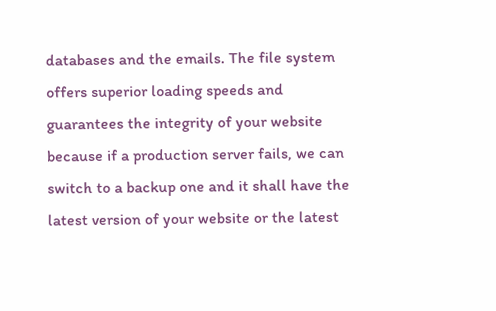databases and the emails. The file system offers superior loading speeds and guarantees the integrity of your website because if a production server fails, we can switch to a backup one and it shall have the latest version of your website or the latest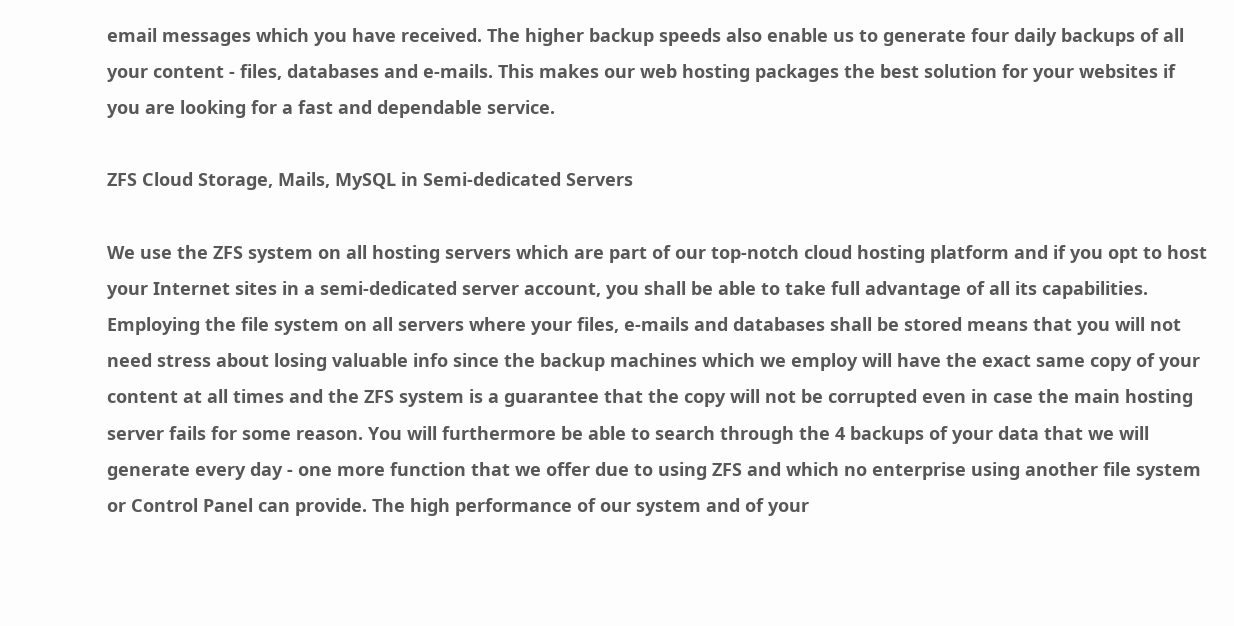email messages which you have received. The higher backup speeds also enable us to generate four daily backups of all your content - files, databases and e-mails. This makes our web hosting packages the best solution for your websites if you are looking for a fast and dependable service.

ZFS Cloud Storage, Mails, MySQL in Semi-dedicated Servers

We use the ZFS system on all hosting servers which are part of our top-notch cloud hosting platform and if you opt to host your Internet sites in a semi-dedicated server account, you shall be able to take full advantage of all its capabilities. Employing the file system on all servers where your files, e-mails and databases shall be stored means that you will not need stress about losing valuable info since the backup machines which we employ will have the exact same copy of your content at all times and the ZFS system is a guarantee that the copy will not be corrupted even in case the main hosting server fails for some reason. You will furthermore be able to search through the 4 backups of your data that we will generate every day - one more function that we offer due to using ZFS and which no enterprise using another file system or Control Panel can provide. The high performance of our system and of your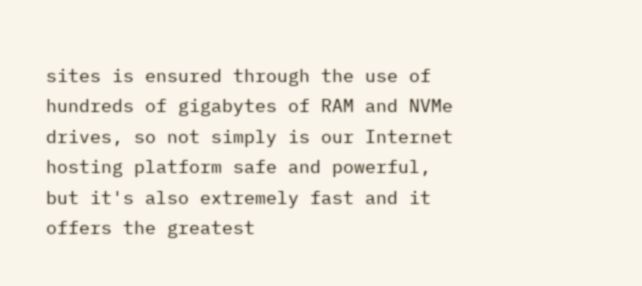sites is ensured through the use of hundreds of gigabytes of RAM and NVMe drives, so not simply is our Internet hosting platform safe and powerful, but it's also extremely fast and it offers the greatest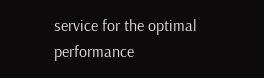service for the optimal performance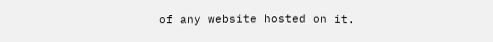of any website hosted on it.